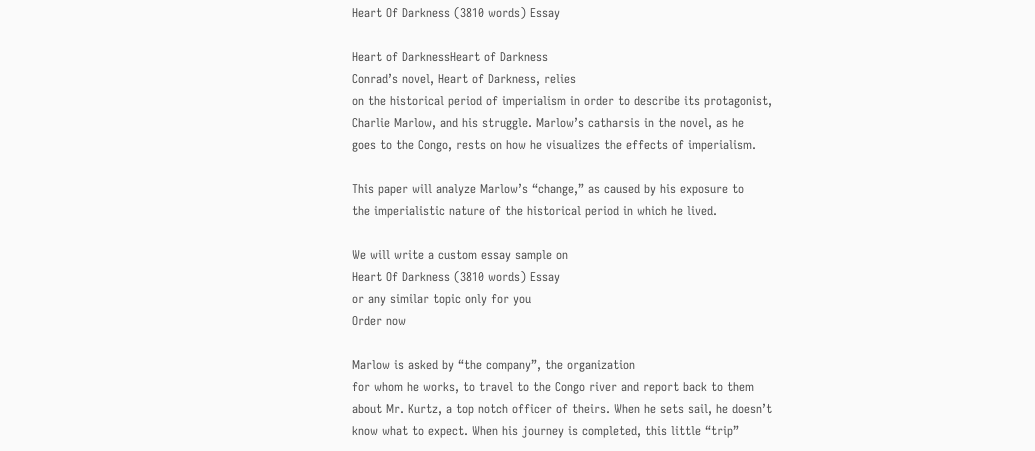Heart Of Darkness (3810 words) Essay

Heart of DarknessHeart of Darkness
Conrad’s novel, Heart of Darkness, relies
on the historical period of imperialism in order to describe its protagonist,
Charlie Marlow, and his struggle. Marlow’s catharsis in the novel, as he
goes to the Congo, rests on how he visualizes the effects of imperialism.

This paper will analyze Marlow’s “change,” as caused by his exposure to
the imperialistic nature of the historical period in which he lived.

We will write a custom essay sample on
Heart Of Darkness (3810 words) Essay
or any similar topic only for you
Order now

Marlow is asked by “the company”, the organization
for whom he works, to travel to the Congo river and report back to them
about Mr. Kurtz, a top notch officer of theirs. When he sets sail, he doesn’t
know what to expect. When his journey is completed, this little “trip”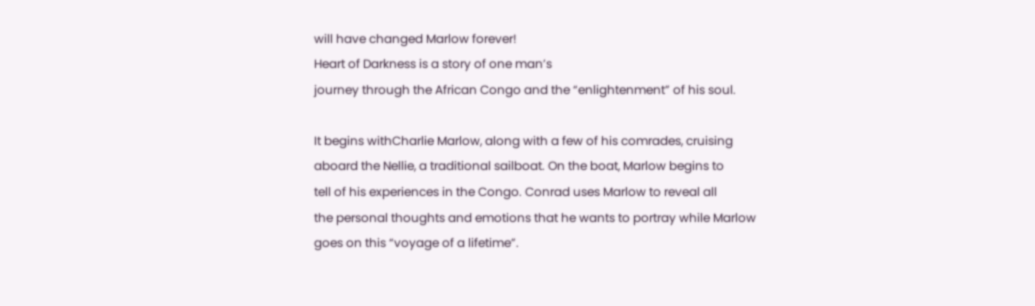will have changed Marlow forever!
Heart of Darkness is a story of one man’s
journey through the African Congo and the “enlightenment” of his soul.

It begins withCharlie Marlow, along with a few of his comrades, cruising
aboard the Nellie, a traditional sailboat. On the boat, Marlow begins to
tell of his experiences in the Congo. Conrad uses Marlow to reveal all
the personal thoughts and emotions that he wants to portray while Marlow
goes on this “voyage of a lifetime”.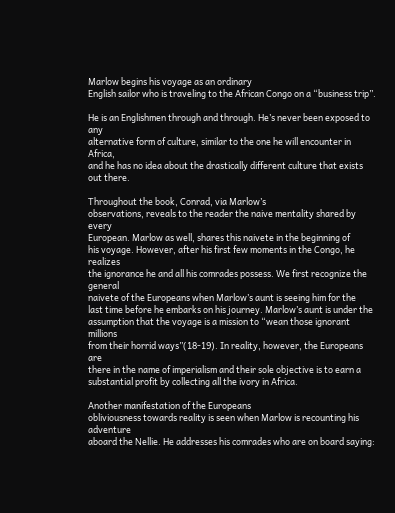Marlow begins his voyage as an ordinary
English sailor who is traveling to the African Congo on a “business trip”.

He is an Englishmen through and through. He’s never been exposed to any
alternative form of culture, similar to the one he will encounter in Africa,
and he has no idea about the drastically different culture that exists
out there.

Throughout the book, Conrad, via Marlow’s
observations, reveals to the reader the naive mentality shared by every
European. Marlow as well, shares this naivete in the beginning of
his voyage. However, after his first few moments in the Congo, he realizes
the ignorance he and all his comrades possess. We first recognize the general
naivete of the Europeans when Marlow’s aunt is seeing him for the
last time before he embarks on his journey. Marlow’s aunt is under the
assumption that the voyage is a mission to “wean those ignorant millions
from their horrid ways”(18-19). In reality, however, the Europeans are
there in the name of imperialism and their sole objective is to earn a
substantial profit by collecting all the ivory in Africa.

Another manifestation of the Europeans
obliviousness towards reality is seen when Marlow is recounting his adventure
aboard the Nellie. He addresses his comrades who are on board saying: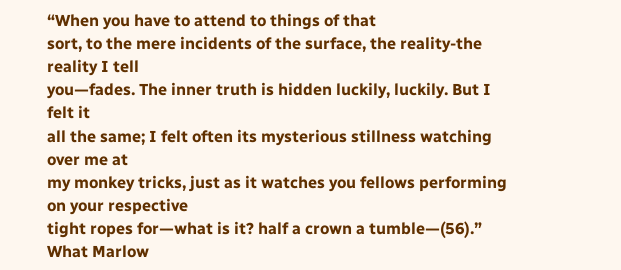“When you have to attend to things of that
sort, to the mere incidents of the surface, the reality-the reality I tell
you—fades. The inner truth is hidden luckily, luckily. But I felt it
all the same; I felt often its mysterious stillness watching over me at
my monkey tricks, just as it watches you fellows performing on your respective
tight ropes for—what is it? half a crown a tumble—(56).”
What Marlow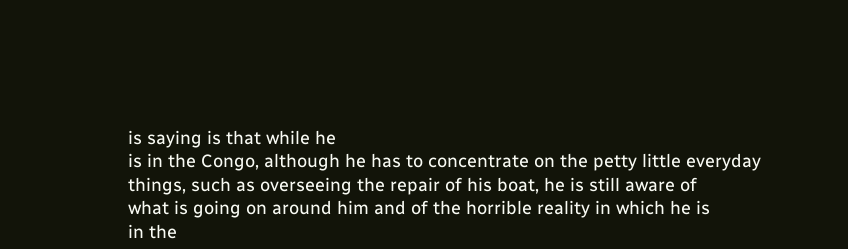is saying is that while he
is in the Congo, although he has to concentrate on the petty little everyday
things, such as overseeing the repair of his boat, he is still aware of
what is going on around him and of the horrible reality in which he is
in the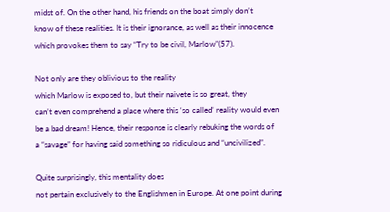midst of. On the other hand, his friends on the boat simply don’t
know of these realities. It is their ignorance, as well as their innocence
which provokes them to say “Try to be civil, Marlow”(57).

Not only are they oblivious to the reality
which Marlow is exposed to, but their naivete is so great, they
can’t even comprehend a place where this ‘so called’ reality would even
be a bad dream! Hence, their response is clearly rebuking the words of
a “savage” for having said something so ridiculous and “uncivilized”.

Quite surprisingly, this mentality does
not pertain exclusively to the Englishmen in Europe. At one point during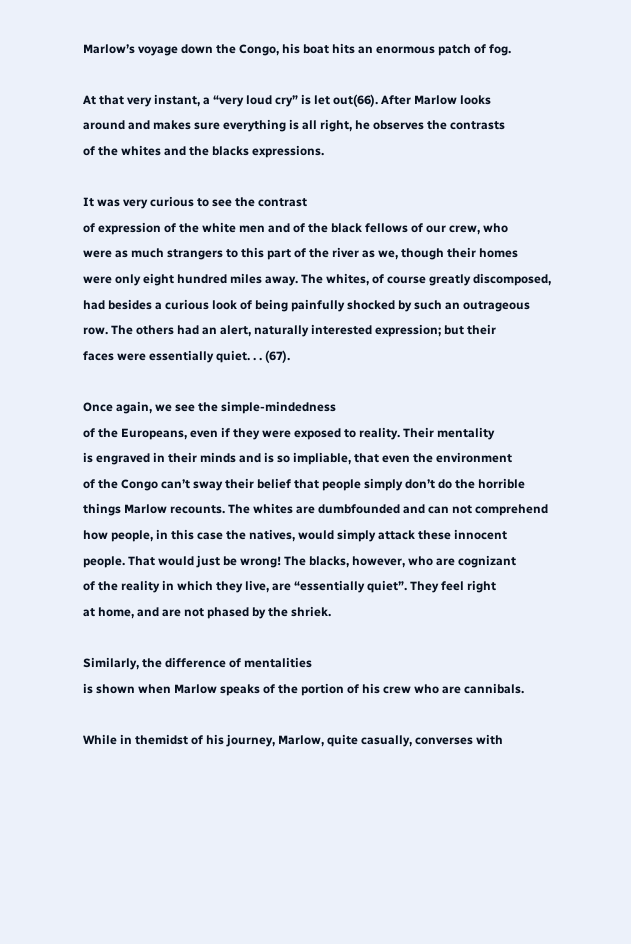Marlow’s voyage down the Congo, his boat hits an enormous patch of fog.

At that very instant, a “very loud cry” is let out(66). After Marlow looks
around and makes sure everything is all right, he observes the contrasts
of the whites and the blacks expressions.

It was very curious to see the contrast
of expression of the white men and of the black fellows of our crew, who
were as much strangers to this part of the river as we, though their homes
were only eight hundred miles away. The whites, of course greatly discomposed,
had besides a curious look of being painfully shocked by such an outrageous
row. The others had an alert, naturally interested expression; but their
faces were essentially quiet. . . (67).

Once again, we see the simple-mindedness
of the Europeans, even if they were exposed to reality. Their mentality
is engraved in their minds and is so impliable, that even the environment
of the Congo can’t sway their belief that people simply don’t do the horrible
things Marlow recounts. The whites are dumbfounded and can not comprehend
how people, in this case the natives, would simply attack these innocent
people. That would just be wrong! The blacks, however, who are cognizant
of the reality in which they live, are “essentially quiet”. They feel right
at home, and are not phased by the shriek.

Similarly, the difference of mentalities
is shown when Marlow speaks of the portion of his crew who are cannibals.

While in themidst of his journey, Marlow, quite casually, converses with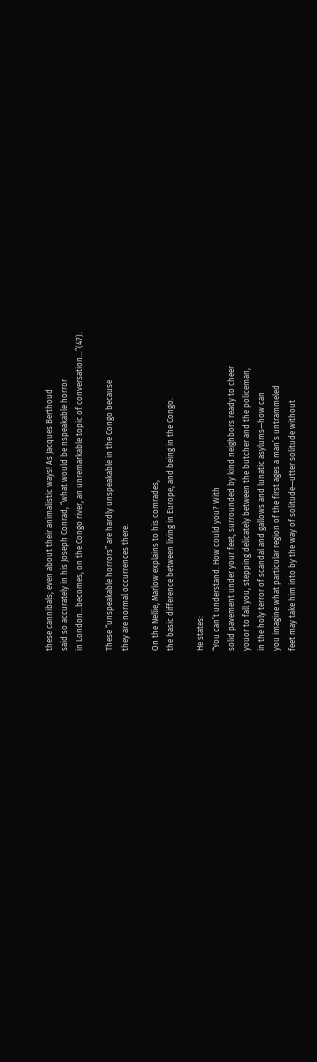these cannibals; even about their animalistic ways! As Jacques Berthoud
said so accurately in his Joseph Conrad, “what would be nspeakable horror
in London…becomes, on the Congo river, an unremarkable topic of conversation…”(47).

These “unspeakable horrors” are hardly unspeakable in the Congo because
they are normal occurrences there.

On the Nellie, Marlow explains to his comrades,
the basic difference between living in Europe, and being in the Congo.

He states:
“You can’t understand. How could you? With
solid pavement under your feet, surrounded by kind neighbors ready to cheer
youor to fall you, stepping delicately between the butcher and the policeman,
in the holy terror of scandal and gallows and lunatic asylums—how can
you imagine what particular region of the first ages a man’s untrammeled
feet may take him into by the way of solitude—utter solitude without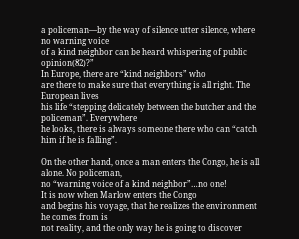a policeman—by the way of silence utter silence, where no warning voice
of a kind neighbor can be heard whispering of public opinion(82)?”
In Europe, there are “kind neighbors” who
are there to make sure that everything is all right. The European lives
his life “stepping delicately between the butcher and the policeman”. Everywhere
he looks, there is always someone there who can “catch him if he is falling”.

On the other hand, once a man enters the Congo, he is all alone. No policeman,
no “warning voice of a kind neighbor”…no one!
It is now when Marlow enters the Congo
and begins his voyage, that he realizes the environment he comes from is
not reality, and the only way he is going to discover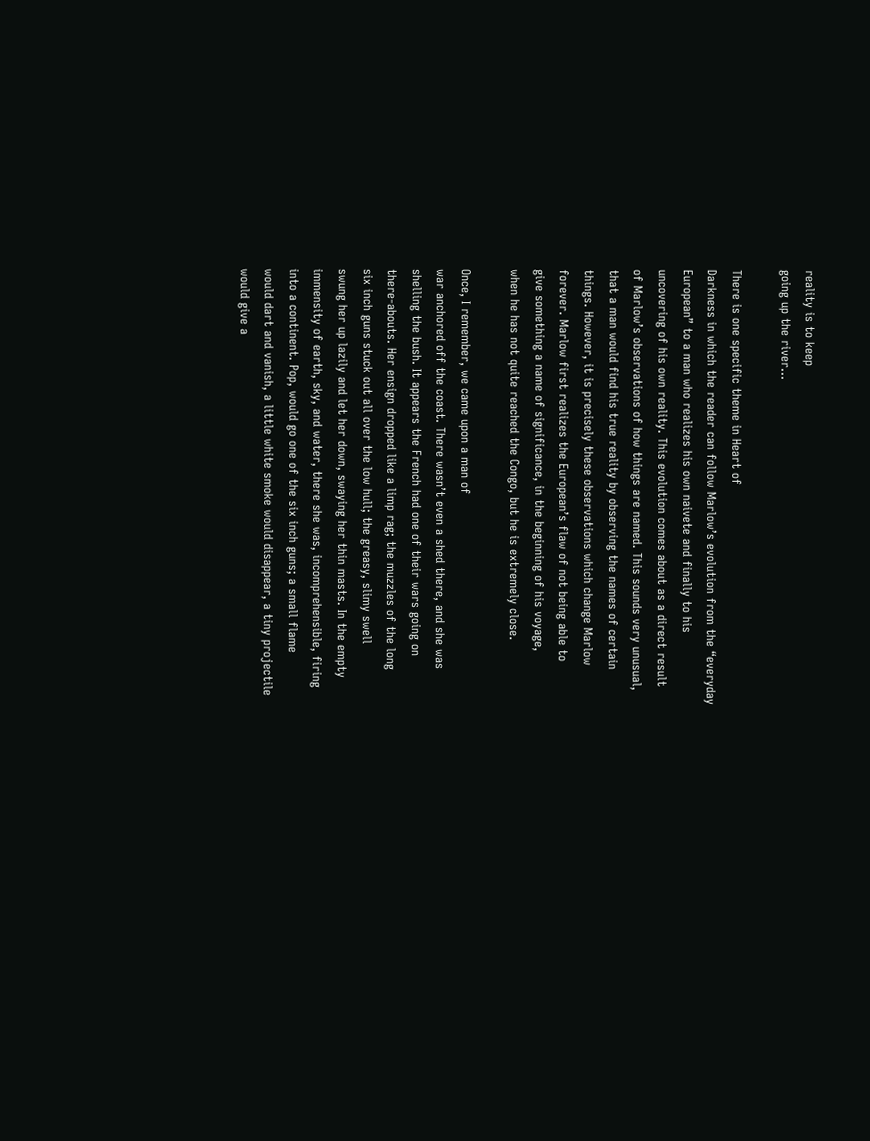reality is to keep
going up the river…

There is one specific theme in Heart of
Darkness in which the reader can follow Marlow’s evolution from the “everyday
European” to a man who realizes his own naivete and finally to his
uncovering of his own reality. This evolution comes about as a direct result
of Marlow’s observations of how things are named. This sounds very unusual,
that a man would find his true reality by observing the names of certain
things. However, it is precisely these observations which change Marlow
forever. Marlow first realizes the European’s flaw of not being able to
give something a name of significance, in the beginning of his voyage,
when he has not quite reached the Congo, but he is extremely close.

Once, I remember, we came upon a man of
war anchored off the coast. There wasn’t even a shed there, and she was
shelling the bush. It appears the French had one of their wars going on
there-abouts. Her ensign dropped like a limp rag; the muzzles of the long
six inch guns stuck out all over the low hull; the greasy, slimy swell
swung her up lazily and let her down, swaying her thin masts. In the empty
immensity of earth, sky, and water, there she was, incomprehensible, firing
into a continent. Pop, would go one of the six inch guns; a small flame
would dart and vanish, a little white smoke would disappear, a tiny projectile
would give a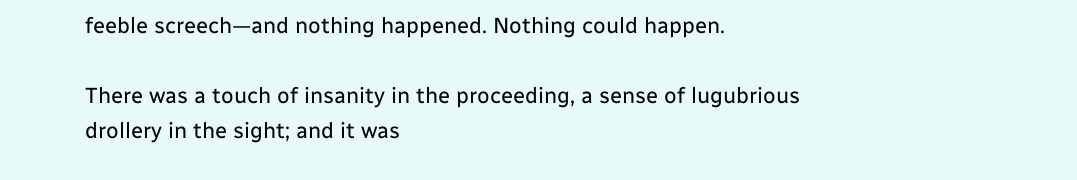feeble screech—and nothing happened. Nothing could happen.

There was a touch of insanity in the proceeding, a sense of lugubrious
drollery in the sight; and it was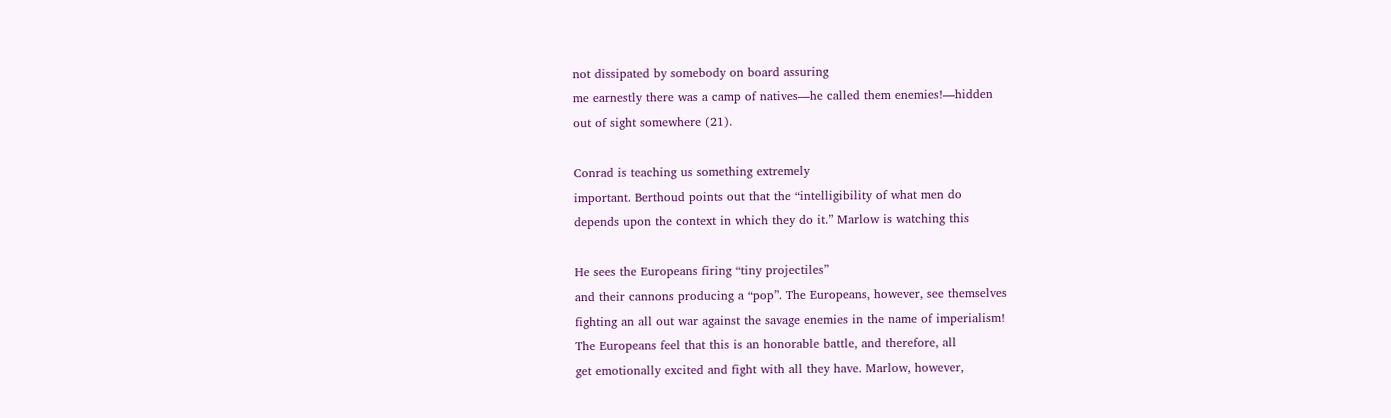not dissipated by somebody on board assuring
me earnestly there was a camp of natives—he called them enemies!—hidden
out of sight somewhere (21).

Conrad is teaching us something extremely
important. Berthoud points out that the “intelligibility of what men do
depends upon the context in which they do it.” Marlow is watching this

He sees the Europeans firing “tiny projectiles”
and their cannons producing a “pop”. The Europeans, however, see themselves
fighting an all out war against the savage enemies in the name of imperialism!
The Europeans feel that this is an honorable battle, and therefore, all
get emotionally excited and fight with all they have. Marlow, however,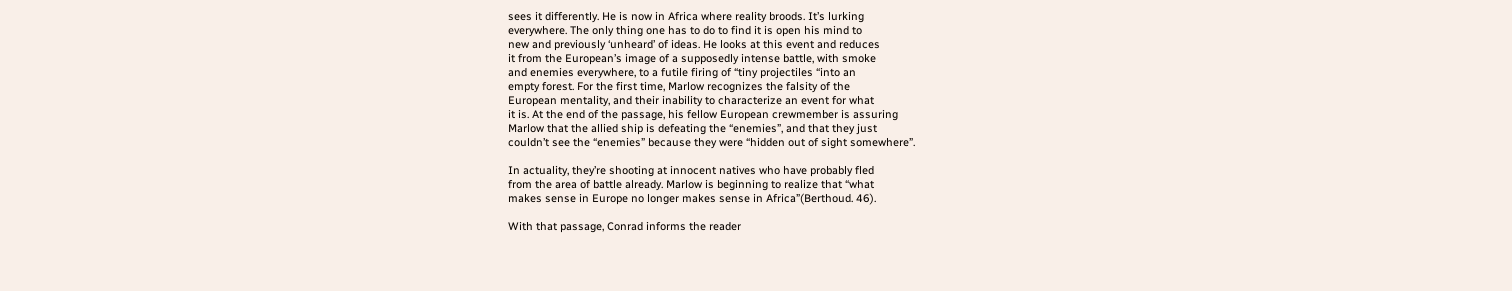sees it differently. He is now in Africa where reality broods. It’s lurking
everywhere. The only thing one has to do to find it is open his mind to
new and previously ‘unheard’ of ideas. He looks at this event and reduces
it from the European’s image of a supposedly intense battle, with smoke
and enemies everywhere, to a futile firing of “tiny projectiles “into an
empty forest. For the first time, Marlow recognizes the falsity of the
European mentality, and their inability to characterize an event for what
it is. At the end of the passage, his fellow European crewmember is assuring
Marlow that the allied ship is defeating the “enemies”, and that they just
couldn’t see the “enemies” because they were “hidden out of sight somewhere”.

In actuality, they’re shooting at innocent natives who have probably fled
from the area of battle already. Marlow is beginning to realize that “what
makes sense in Europe no longer makes sense in Africa”(Berthoud. 46).

With that passage, Conrad informs the reader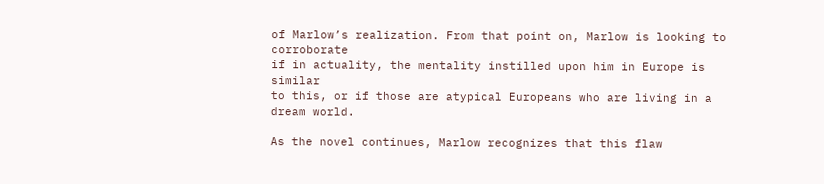of Marlow’s realization. From that point on, Marlow is looking to corroborate
if in actuality, the mentality instilled upon him in Europe is similar
to this, or if those are atypical Europeans who are living in a dream world.

As the novel continues, Marlow recognizes that this flaw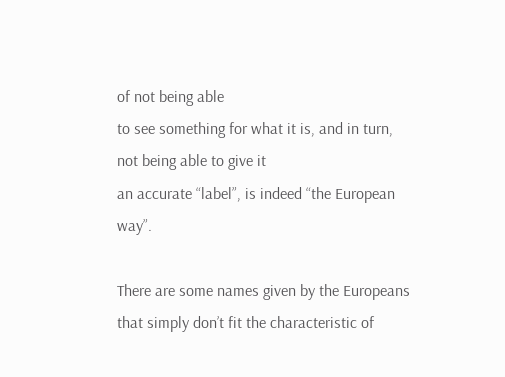of not being able
to see something for what it is, and in turn, not being able to give it
an accurate “label”, is indeed “the European way”.

There are some names given by the Europeans
that simply don’t fit the characteristic of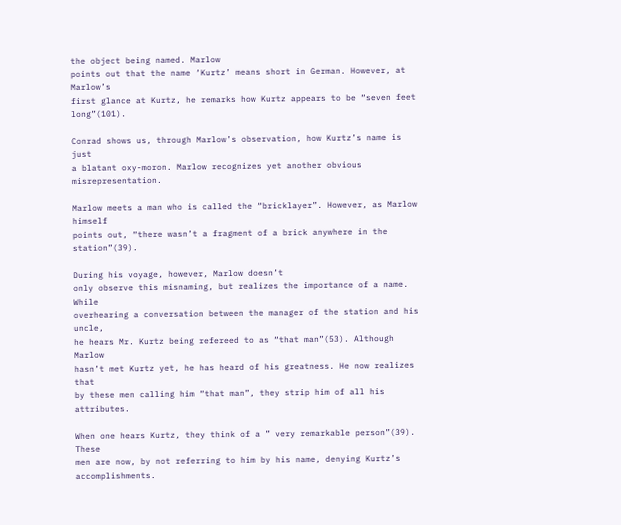the object being named. Marlow
points out that the name ‘Kurtz’ means short in German. However, at Marlow’s
first glance at Kurtz, he remarks how Kurtz appears to be “seven feet long”(101).

Conrad shows us, through Marlow’s observation, how Kurtz’s name is just
a blatant oxy-moron. Marlow recognizes yet another obvious misrepresentation.

Marlow meets a man who is called the “bricklayer”. However, as Marlow himself
points out, “there wasn’t a fragment of a brick anywhere in the station”(39).

During his voyage, however, Marlow doesn’t
only observe this misnaming, but realizes the importance of a name. While
overhearing a conversation between the manager of the station and his uncle,
he hears Mr. Kurtz being refereed to as “that man”(53). Although Marlow
hasn’t met Kurtz yet, he has heard of his greatness. He now realizes that
by these men calling him “that man”, they strip him of all his attributes.

When one hears Kurtz, they think of a ” very remarkable person”(39). These
men are now, by not referring to him by his name, denying Kurtz’s accomplishments.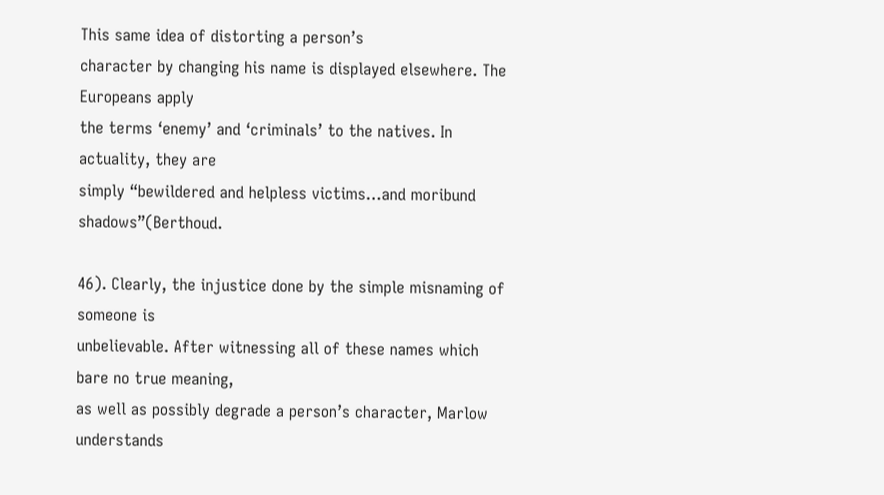This same idea of distorting a person’s
character by changing his name is displayed elsewhere. The Europeans apply
the terms ‘enemy’ and ‘criminals’ to the natives. In actuality, they are
simply “bewildered and helpless victims…and moribund shadows”(Berthoud.

46). Clearly, the injustice done by the simple misnaming of someone is
unbelievable. After witnessing all of these names which bare no true meaning,
as well as possibly degrade a person’s character, Marlow understands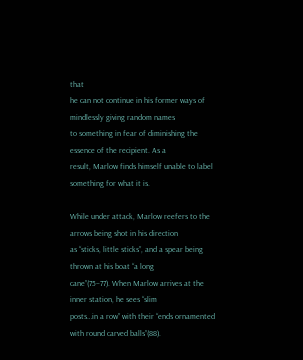that
he can not continue in his former ways of mindlessly giving random names
to something in fear of diminishing the essence of the recipient. As a
result, Marlow finds himself unable to label something for what it is.

While under attack, Marlow reefers to the arrows being shot in his direction
as “sticks, little sticks”, and a spear being thrown at his boat “a long
cane”(75–77). When Marlow arrives at the inner station, he sees “slim
posts…in a row” with their “ends ornamented with round carved balls”(88).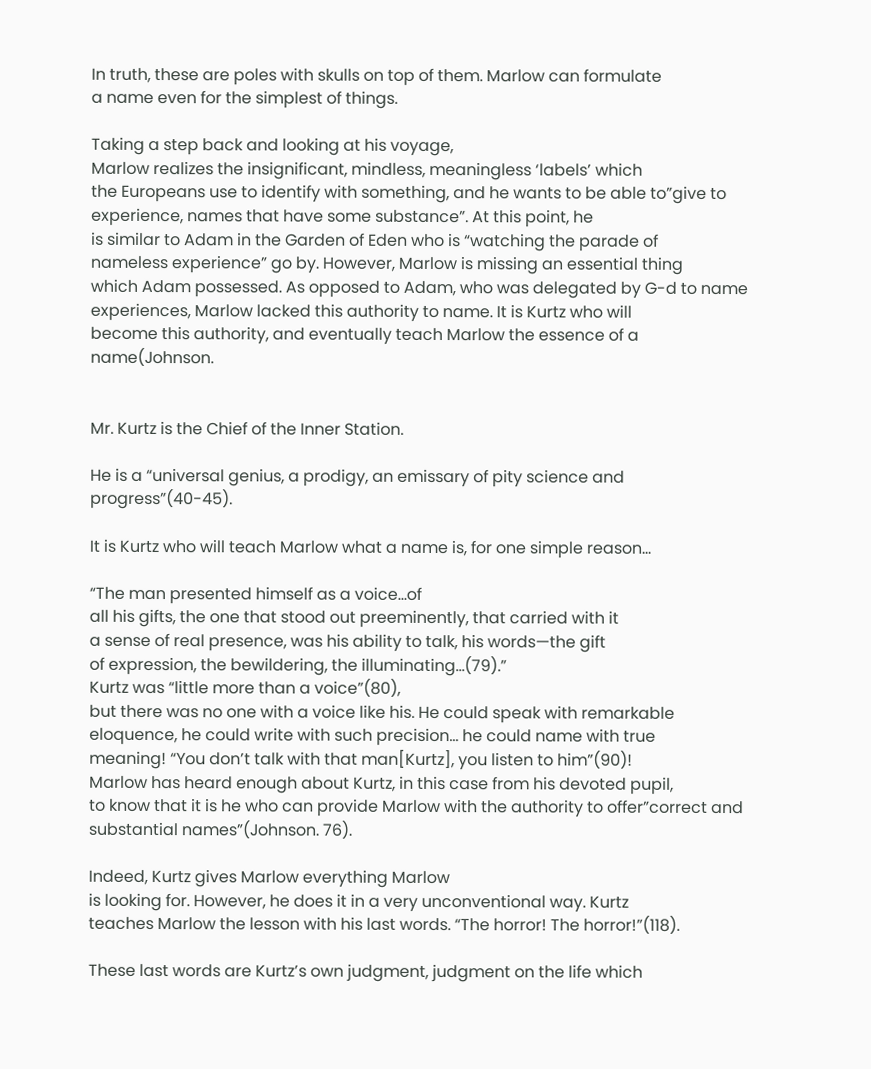In truth, these are poles with skulls on top of them. Marlow can formulate
a name even for the simplest of things.

Taking a step back and looking at his voyage,
Marlow realizes the insignificant, mindless, meaningless ‘labels’ which
the Europeans use to identify with something, and he wants to be able to”give to experience, names that have some substance”. At this point, he
is similar to Adam in the Garden of Eden who is “watching the parade of
nameless experience” go by. However, Marlow is missing an essential thing
which Adam possessed. As opposed to Adam, who was delegated by G-d to name
experiences, Marlow lacked this authority to name. It is Kurtz who will
become this authority, and eventually teach Marlow the essence of a name(Johnson.


Mr. Kurtz is the Chief of the Inner Station.

He is a “universal genius, a prodigy, an emissary of pity science and progress”(40-45).

It is Kurtz who will teach Marlow what a name is, for one simple reason…

“The man presented himself as a voice…of
all his gifts, the one that stood out preeminently, that carried with it
a sense of real presence, was his ability to talk, his words—the gift
of expression, the bewildering, the illuminating…(79).”
Kurtz was “little more than a voice”(80),
but there was no one with a voice like his. He could speak with remarkable
eloquence, he could write with such precision… he could name with true
meaning! “You don’t talk with that man[Kurtz], you listen to him”(90)!
Marlow has heard enough about Kurtz, in this case from his devoted pupil,
to know that it is he who can provide Marlow with the authority to offer”correct and substantial names”(Johnson. 76).

Indeed, Kurtz gives Marlow everything Marlow
is looking for. However, he does it in a very unconventional way. Kurtz
teaches Marlow the lesson with his last words. “The horror! The horror!”(118).

These last words are Kurtz’s own judgment, judgment on the life which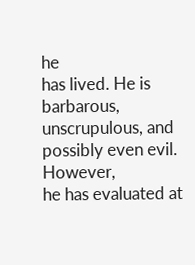he
has lived. He is barbarous, unscrupulous, and possibly even evil. However,
he has evaluated at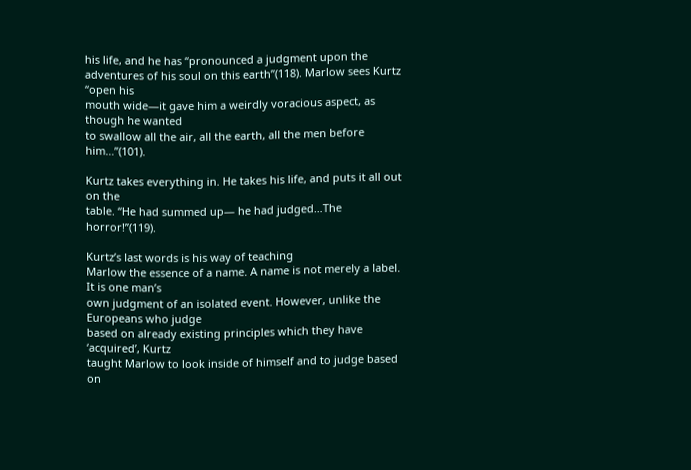his life, and he has “pronounced a judgment upon the
adventures of his soul on this earth”(118). Marlow sees Kurtz “open his
mouth wide—it gave him a weirdly voracious aspect, as though he wanted
to swallow all the air, all the earth, all the men before him…”(101).

Kurtz takes everything in. He takes his life, and puts it all out on the
table. “He had summed up— he had judged…The horror!”(119).

Kurtz’s last words is his way of teaching
Marlow the essence of a name. A name is not merely a label. It is one man’s
own judgment of an isolated event. However, unlike the Europeans who judge
based on already existing principles which they have ‘acquired’, Kurtz
taught Marlow to look inside of himself and to judge based on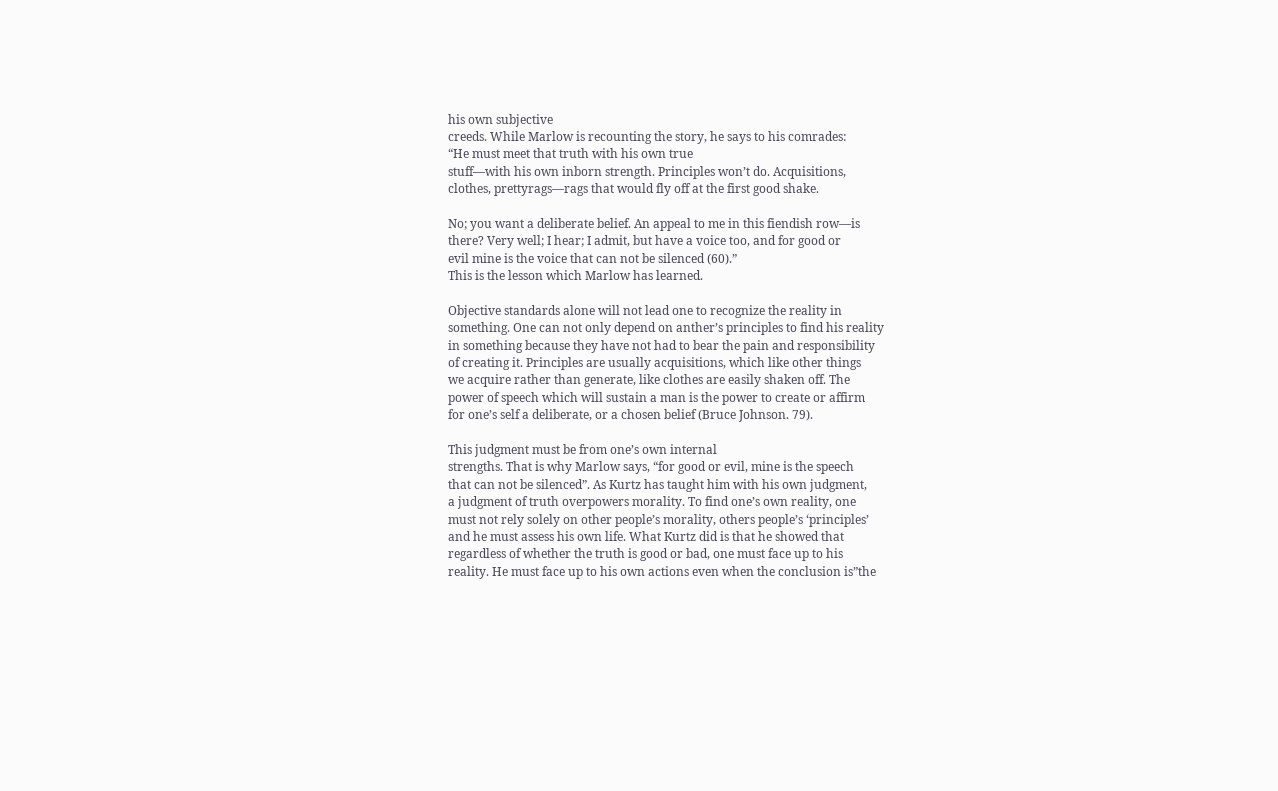his own subjective
creeds. While Marlow is recounting the story, he says to his comrades:
“He must meet that truth with his own true
stuff—with his own inborn strength. Principles won’t do. Acquisitions,
clothes, prettyrags—rags that would fly off at the first good shake.

No; you want a deliberate belief. An appeal to me in this fiendish row—is
there? Very well; I hear; I admit, but have a voice too, and for good or
evil mine is the voice that can not be silenced (60).”
This is the lesson which Marlow has learned.

Objective standards alone will not lead one to recognize the reality in
something. One can not only depend on anther’s principles to find his reality
in something because they have not had to bear the pain and responsibility
of creating it. Principles are usually acquisitions, which like other things
we acquire rather than generate, like clothes are easily shaken off. The
power of speech which will sustain a man is the power to create or affirm
for one’s self a deliberate, or a chosen belief (Bruce Johnson. 79).

This judgment must be from one’s own internal
strengths. That is why Marlow says, “for good or evil, mine is the speech
that can not be silenced”. As Kurtz has taught him with his own judgment,
a judgment of truth overpowers morality. To find one’s own reality, one
must not rely solely on other people’s morality, others people’s ‘principles’
and he must assess his own life. What Kurtz did is that he showed that
regardless of whether the truth is good or bad, one must face up to his
reality. He must face up to his own actions even when the conclusion is”the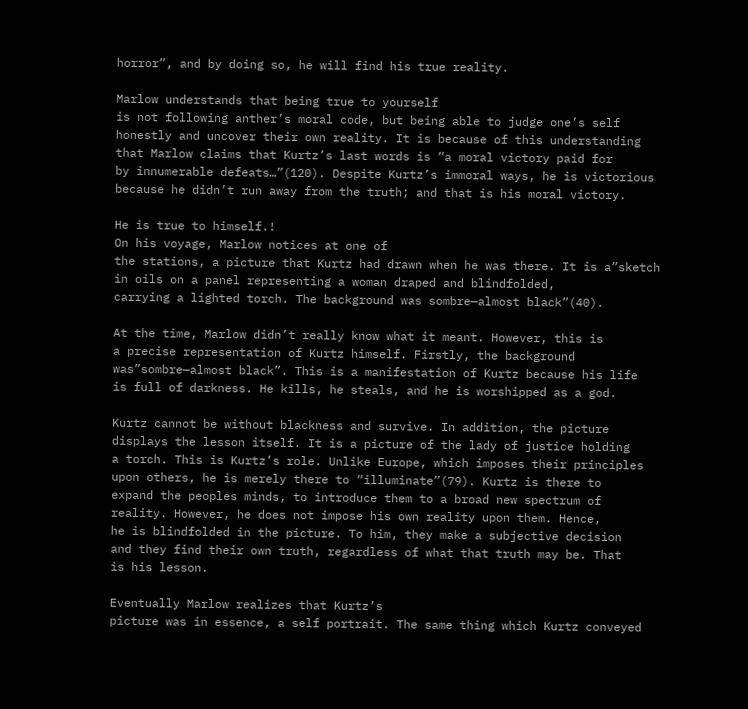horror”, and by doing so, he will find his true reality.

Marlow understands that being true to yourself
is not following anther’s moral code, but being able to judge one’s self
honestly and uncover their own reality. It is because of this understanding
that Marlow claims that Kurtz’s last words is “a moral victory paid for
by innumerable defeats…”(120). Despite Kurtz’s immoral ways, he is victorious
because he didn’t run away from the truth; and that is his moral victory.

He is true to himself.!
On his voyage, Marlow notices at one of
the stations, a picture that Kurtz had drawn when he was there. It is a”sketch in oils on a panel representing a woman draped and blindfolded,
carrying a lighted torch. The background was sombre—almost black”(40).

At the time, Marlow didn’t really know what it meant. However, this is
a precise representation of Kurtz himself. Firstly, the background was”sombre—almost black”. This is a manifestation of Kurtz because his life
is full of darkness. He kills, he steals, and he is worshipped as a god.

Kurtz cannot be without blackness and survive. In addition, the picture
displays the lesson itself. It is a picture of the lady of justice holding
a torch. This is Kurtz’s role. Unlike Europe, which imposes their principles
upon others, he is merely there to “illuminate”(79). Kurtz is there to
expand the peoples minds, to introduce them to a broad new spectrum of
reality. However, he does not impose his own reality upon them. Hence,
he is blindfolded in the picture. To him, they make a subjective decision
and they find their own truth, regardless of what that truth may be. That
is his lesson.

Eventually Marlow realizes that Kurtz’s
picture was in essence, a self portrait. The same thing which Kurtz conveyed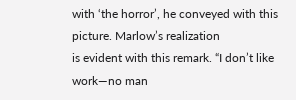with ‘the horror’, he conveyed with this picture. Marlow’s realization
is evident with this remark. “I don’t like work—no man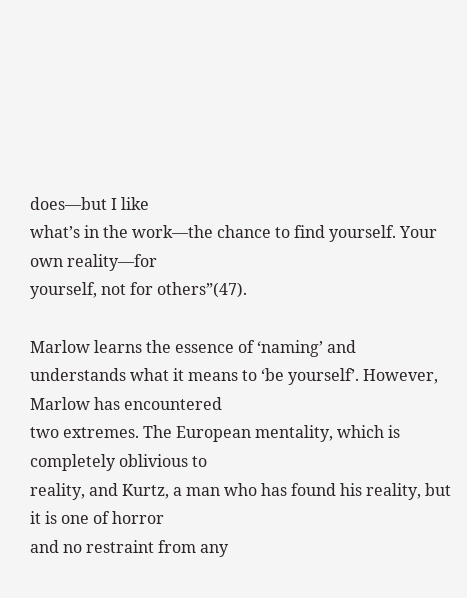does—but I like
what’s in the work—the chance to find yourself. Your own reality—for
yourself, not for others”(47).

Marlow learns the essence of ‘naming’ and
understands what it means to ‘be yourself’. However, Marlow has encountered
two extremes. The European mentality, which is completely oblivious to
reality, and Kurtz, a man who has found his reality, but it is one of horror
and no restraint from any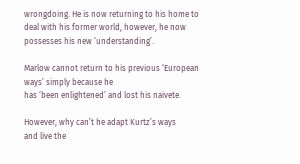wrongdoing. He is now returning to his home to
deal with his former world, however, he now possesses his new ‘understanding’.

Marlow cannot return to his previous ‘European ways’ simply because he
has ‘been enlightened’ and lost his naivete.

However, why can’t he adapt Kurtz’s ways
and live the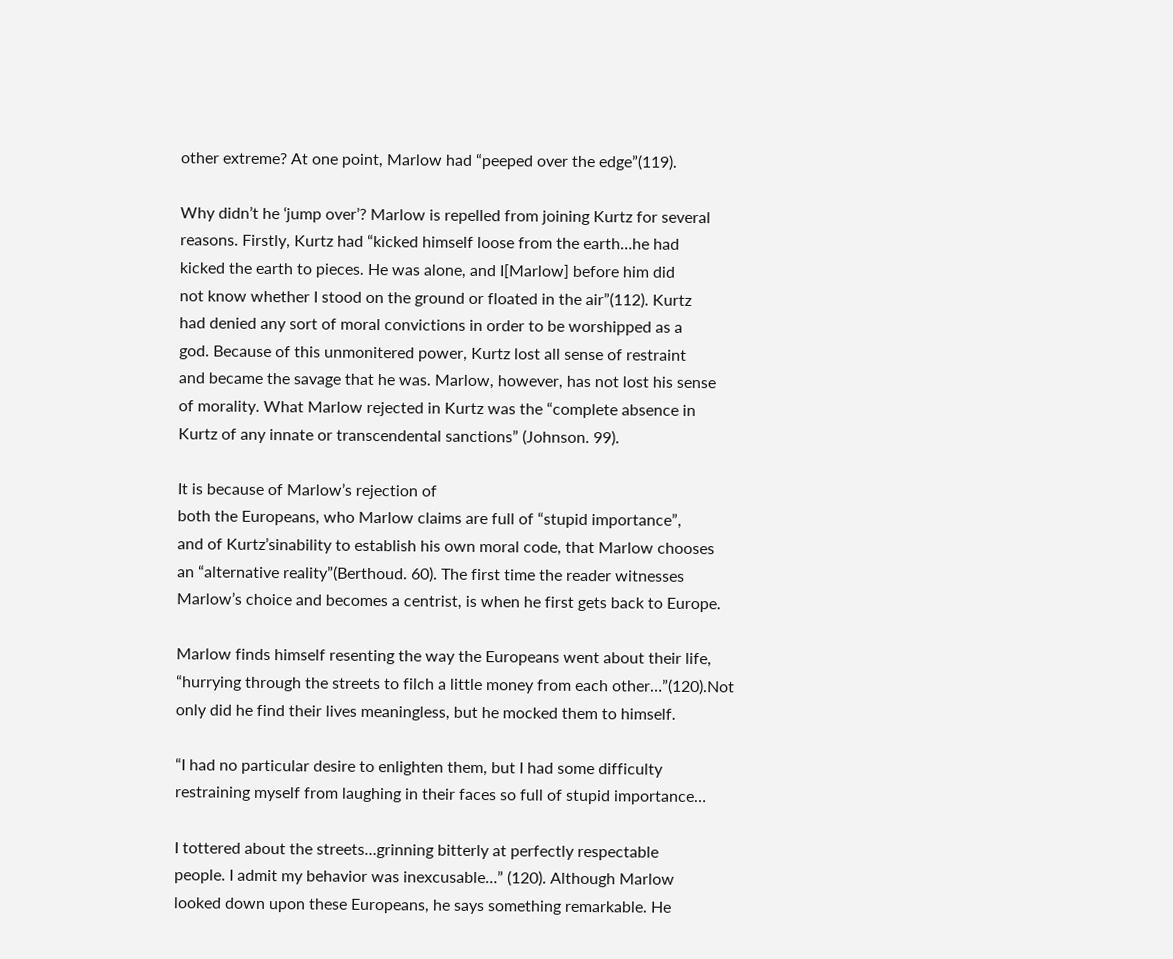other extreme? At one point, Marlow had “peeped over the edge”(119).

Why didn’t he ‘jump over’? Marlow is repelled from joining Kurtz for several
reasons. Firstly, Kurtz had “kicked himself loose from the earth…he had
kicked the earth to pieces. He was alone, and I[Marlow] before him did
not know whether I stood on the ground or floated in the air”(112). Kurtz
had denied any sort of moral convictions in order to be worshipped as a
god. Because of this unmonitered power, Kurtz lost all sense of restraint
and became the savage that he was. Marlow, however, has not lost his sense
of morality. What Marlow rejected in Kurtz was the “complete absence in
Kurtz of any innate or transcendental sanctions” (Johnson. 99).

It is because of Marlow’s rejection of
both the Europeans, who Marlow claims are full of “stupid importance”,
and of Kurtz’sinability to establish his own moral code, that Marlow chooses
an “alternative reality”(Berthoud. 60). The first time the reader witnesses
Marlow’s choice and becomes a centrist, is when he first gets back to Europe.

Marlow finds himself resenting the way the Europeans went about their life,
“hurrying through the streets to filch a little money from each other…”(120).Not
only did he find their lives meaningless, but he mocked them to himself.

“I had no particular desire to enlighten them, but I had some difficulty
restraining myself from laughing in their faces so full of stupid importance…

I tottered about the streets…grinning bitterly at perfectly respectable
people. I admit my behavior was inexcusable…” (120). Although Marlow
looked down upon these Europeans, he says something remarkable. He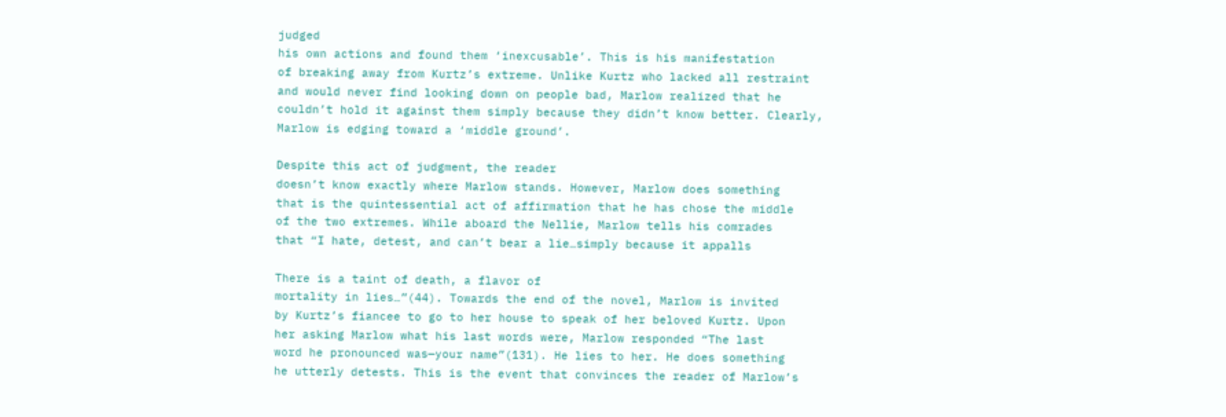judged
his own actions and found them ‘inexcusable’. This is his manifestation
of breaking away from Kurtz’s extreme. Unlike Kurtz who lacked all restraint
and would never find looking down on people bad, Marlow realized that he
couldn’t hold it against them simply because they didn’t know better. Clearly,
Marlow is edging toward a ‘middle ground’.

Despite this act of judgment, the reader
doesn’t know exactly where Marlow stands. However, Marlow does something
that is the quintessential act of affirmation that he has chose the middle
of the two extremes. While aboard the Nellie, Marlow tells his comrades
that “I hate, detest, and can’t bear a lie…simply because it appalls

There is a taint of death, a flavor of
mortality in lies…”(44). Towards the end of the novel, Marlow is invited
by Kurtz’s fiancee to go to her house to speak of her beloved Kurtz. Upon
her asking Marlow what his last words were, Marlow responded “The last
word he pronounced was—your name”(131). He lies to her. He does something
he utterly detests. This is the event that convinces the reader of Marlow’s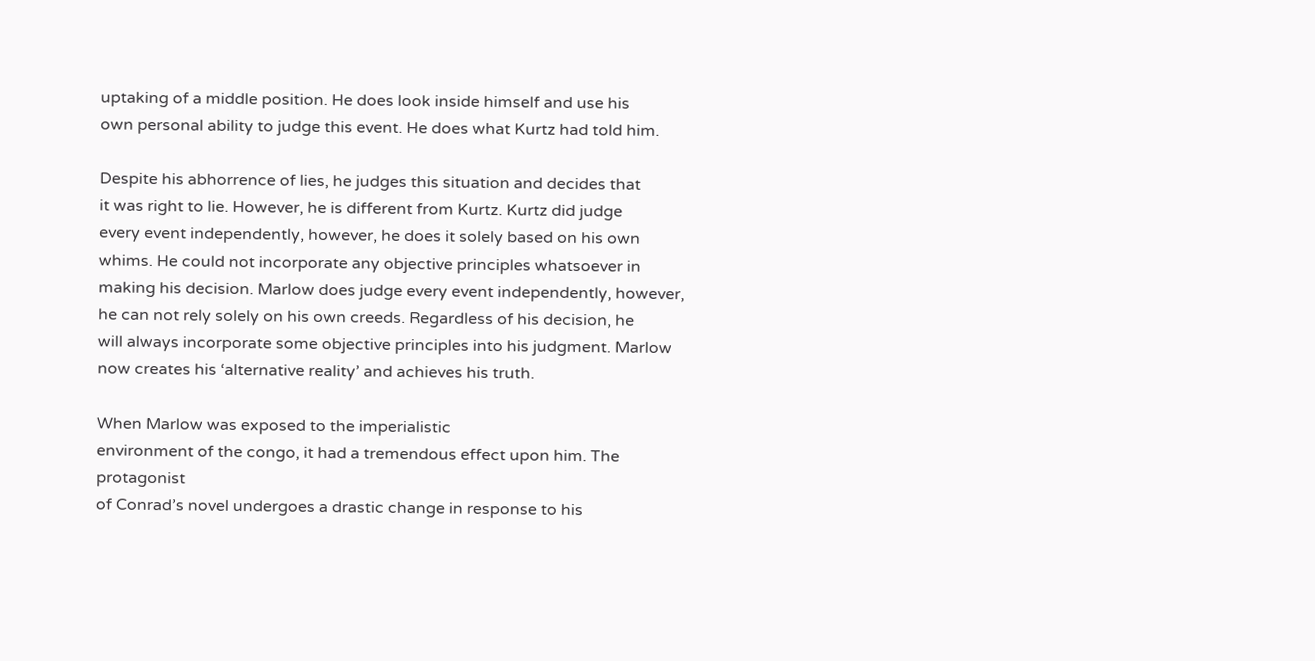uptaking of a middle position. He does look inside himself and use his
own personal ability to judge this event. He does what Kurtz had told him.

Despite his abhorrence of lies, he judges this situation and decides that
it was right to lie. However, he is different from Kurtz. Kurtz did judge
every event independently, however, he does it solely based on his own
whims. He could not incorporate any objective principles whatsoever in
making his decision. Marlow does judge every event independently, however,
he can not rely solely on his own creeds. Regardless of his decision, he
will always incorporate some objective principles into his judgment. Marlow
now creates his ‘alternative reality’ and achieves his truth.

When Marlow was exposed to the imperialistic
environment of the congo, it had a tremendous effect upon him. The protagonist
of Conrad’s novel undergoes a drastic change in response to his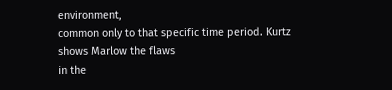environment,
common only to that specific time period. Kurtz shows Marlow the flaws
in the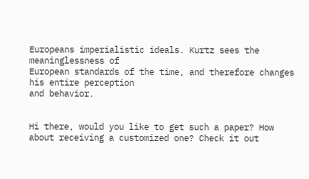Europeans imperialistic ideals. Kurtz sees the meaninglessness of
European standards of the time, and therefore changes his entire perception
and behavior.


Hi there, would you like to get such a paper? How about receiving a customized one? Check it out